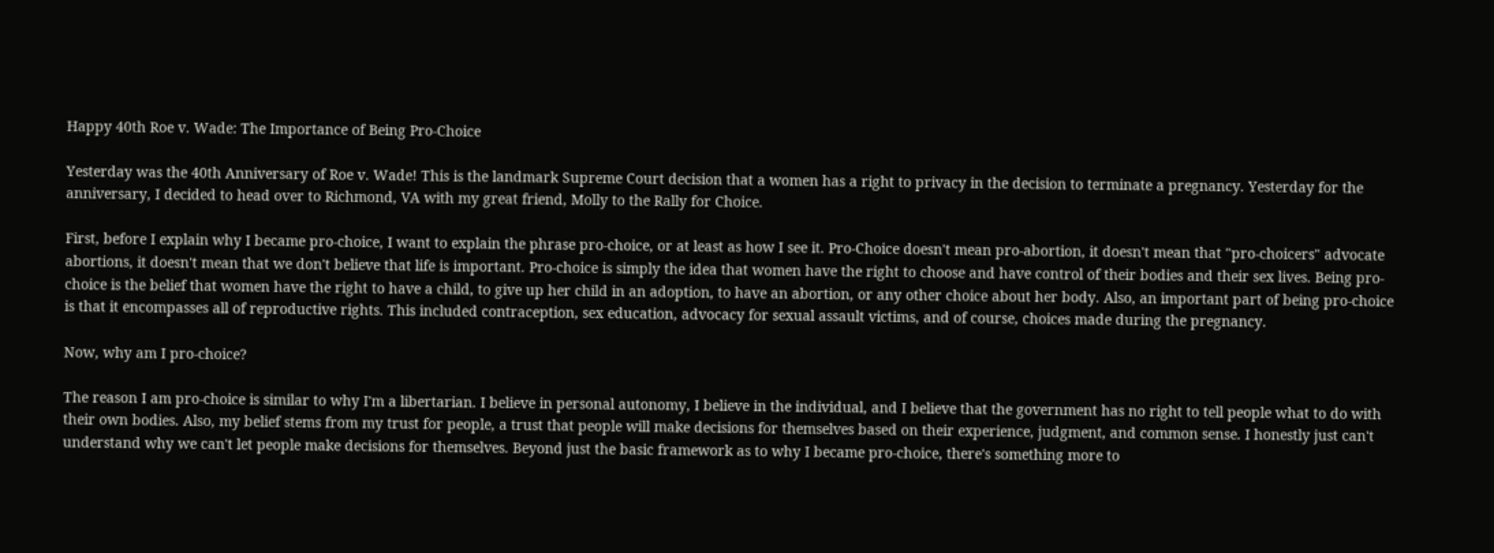Happy 40th Roe v. Wade: The Importance of Being Pro-Choice

Yesterday was the 40th Anniversary of Roe v. Wade! This is the landmark Supreme Court decision that a women has a right to privacy in the decision to terminate a pregnancy. Yesterday for the anniversary, I decided to head over to Richmond, VA with my great friend, Molly to the Rally for Choice.

First, before I explain why I became pro-choice, I want to explain the phrase pro-choice, or at least as how I see it. Pro-Choice doesn't mean pro-abortion, it doesn't mean that "pro-choicers" advocate abortions, it doesn't mean that we don't believe that life is important. Pro-choice is simply the idea that women have the right to choose and have control of their bodies and their sex lives. Being pro-choice is the belief that women have the right to have a child, to give up her child in an adoption, to have an abortion, or any other choice about her body. Also, an important part of being pro-choice is that it encompasses all of reproductive rights. This included contraception, sex education, advocacy for sexual assault victims, and of course, choices made during the pregnancy.

Now, why am I pro-choice?

The reason I am pro-choice is similar to why I'm a libertarian. I believe in personal autonomy, I believe in the individual, and I believe that the government has no right to tell people what to do with their own bodies. Also, my belief stems from my trust for people, a trust that people will make decisions for themselves based on their experience, judgment, and common sense. I honestly just can't understand why we can't let people make decisions for themselves. Beyond just the basic framework as to why I became pro-choice, there's something more to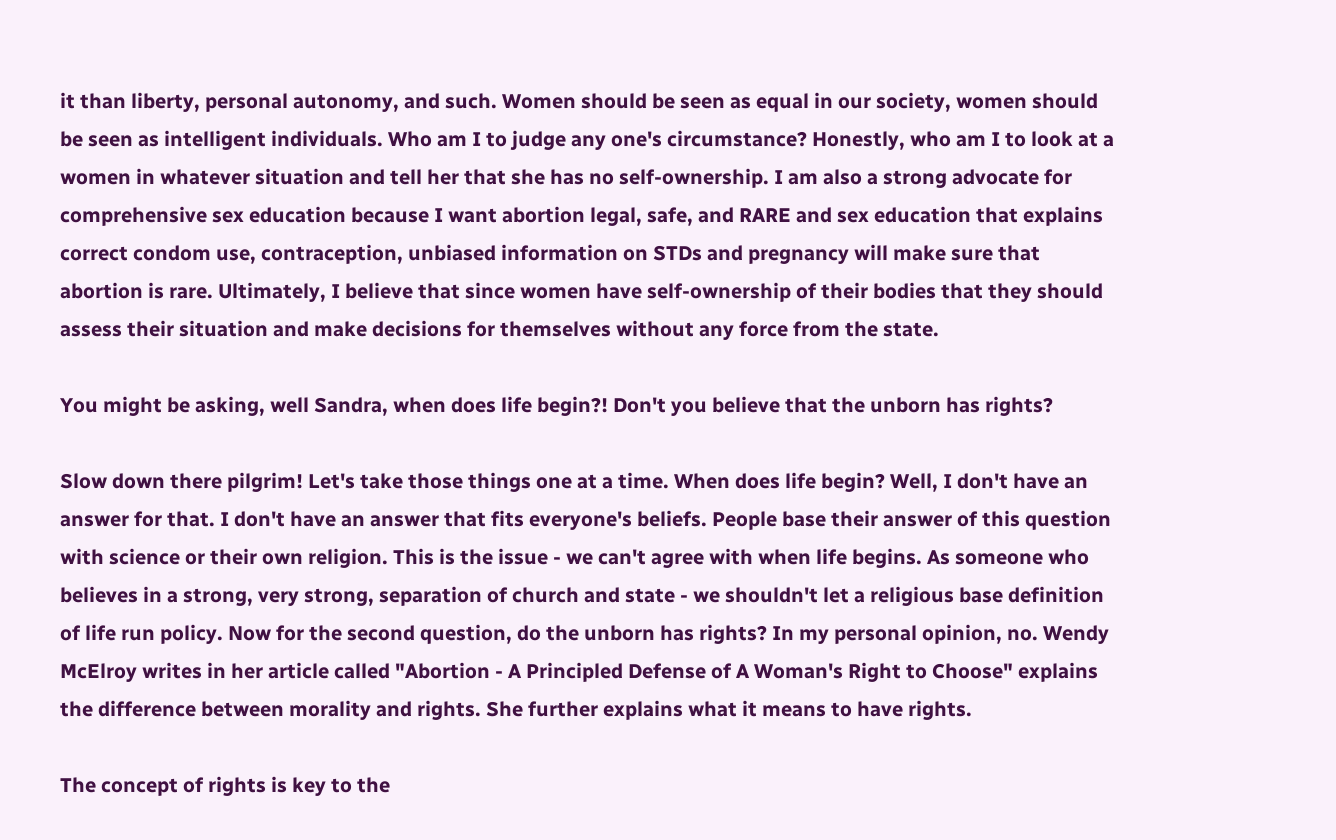it than liberty, personal autonomy, and such. Women should be seen as equal in our society, women should be seen as intelligent individuals. Who am I to judge any one's circumstance? Honestly, who am I to look at a women in whatever situation and tell her that she has no self-ownership. I am also a strong advocate for comprehensive sex education because I want abortion legal, safe, and RARE and sex education that explains correct condom use, contraception, unbiased information on STDs and pregnancy will make sure that abortion is rare. Ultimately, I believe that since women have self-ownership of their bodies that they should assess their situation and make decisions for themselves without any force from the state.

You might be asking, well Sandra, when does life begin?! Don't you believe that the unborn has rights?

Slow down there pilgrim! Let's take those things one at a time. When does life begin? Well, I don't have an answer for that. I don't have an answer that fits everyone's beliefs. People base their answer of this question with science or their own religion. This is the issue - we can't agree with when life begins. As someone who believes in a strong, very strong, separation of church and state - we shouldn't let a religious base definition of life run policy. Now for the second question, do the unborn has rights? In my personal opinion, no. Wendy McElroy writes in her article called "Abortion - A Principled Defense of A Woman's Right to Choose" explains the difference between morality and rights. She further explains what it means to have rights.

The concept of rights is key to the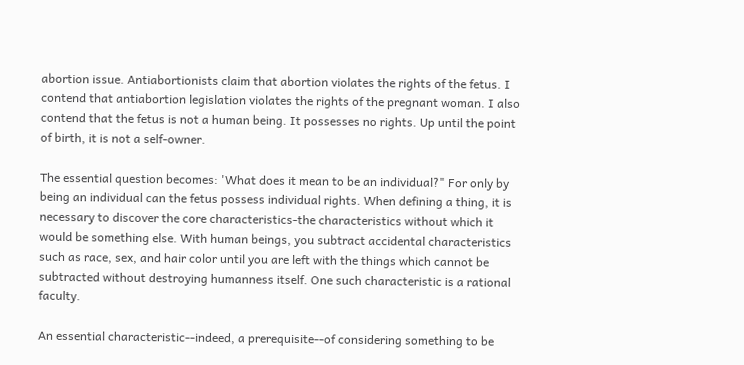abortion issue. Antiabortionists claim that abortion violates the rights of the fetus. I contend that antiabortion legislation violates the rights of the pregnant woman. I also contend that the fetus is not a human being. It possesses no rights. Up until the point of birth, it is not a self-owner.

The essential question becomes: 'What does it mean to be an individual?" For only by being an individual can the fetus possess individual rights. When defining a thing, it is necessary to discover the core characteristics-the characteristics without which it would be something else. With human beings, you subtract accidental characteristics such as race, sex, and hair color until you are left with the things which cannot be subtracted without destroying humanness itself. One such characteristic is a rational faculty.

An essential characteristic--indeed, a prerequisite--of considering something to be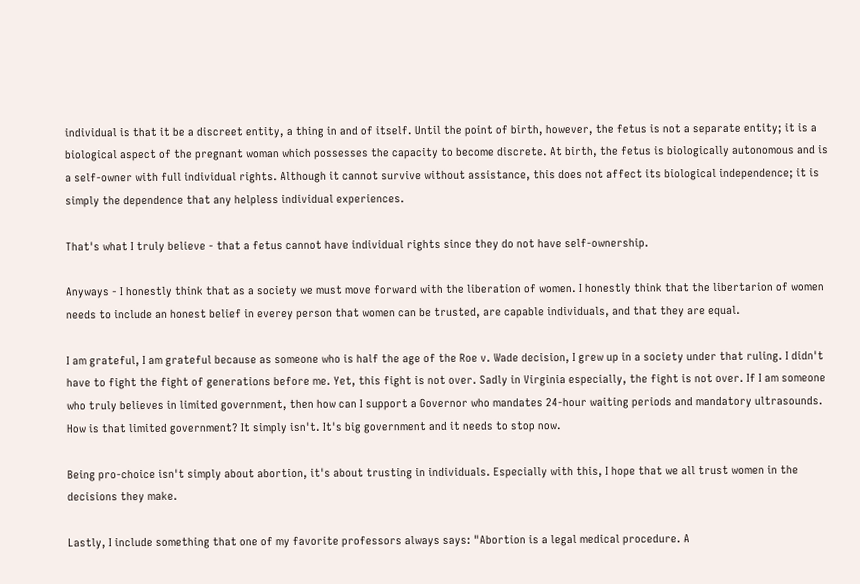individual is that it be a discreet entity, a thing in and of itself. Until the point of birth, however, the fetus is not a separate entity; it is a biological aspect of the pregnant woman which possesses the capacity to become discrete. At birth, the fetus is biologically autonomous and is a self-owner with full individual rights. Although it cannot survive without assistance, this does not affect its biological independence; it is simply the dependence that any helpless individual experiences.

That's what I truly believe - that a fetus cannot have individual rights since they do not have self-ownership.

Anyways - I honestly think that as a society we must move forward with the liberation of women. I honestly think that the libertarion of women needs to include an honest belief in everey person that women can be trusted, are capable individuals, and that they are equal.

I am grateful, I am grateful because as someone who is half the age of the Roe v. Wade decision, I grew up in a society under that ruling. I didn't have to fight the fight of generations before me. Yet, this fight is not over. Sadly in Virginia especially, the fight is not over. If I am someone who truly believes in limited government, then how can I support a Governor who mandates 24-hour waiting periods and mandatory ultrasounds. How is that limited government? It simply isn't. It's big government and it needs to stop now.

Being pro-choice isn't simply about abortion, it's about trusting in individuals. Especially with this, I hope that we all trust women in the decisions they make.

Lastly, I include something that one of my favorite professors always says: "Abortion is a legal medical procedure. A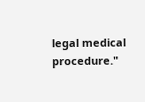legal medical procedure."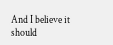And I believe it should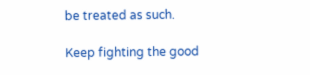be treated as such.

Keep fighting the good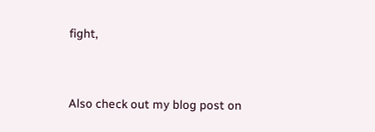fight,



Also check out my blog post on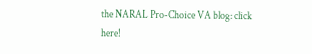the NARAL Pro-Choice VA blog: click here!